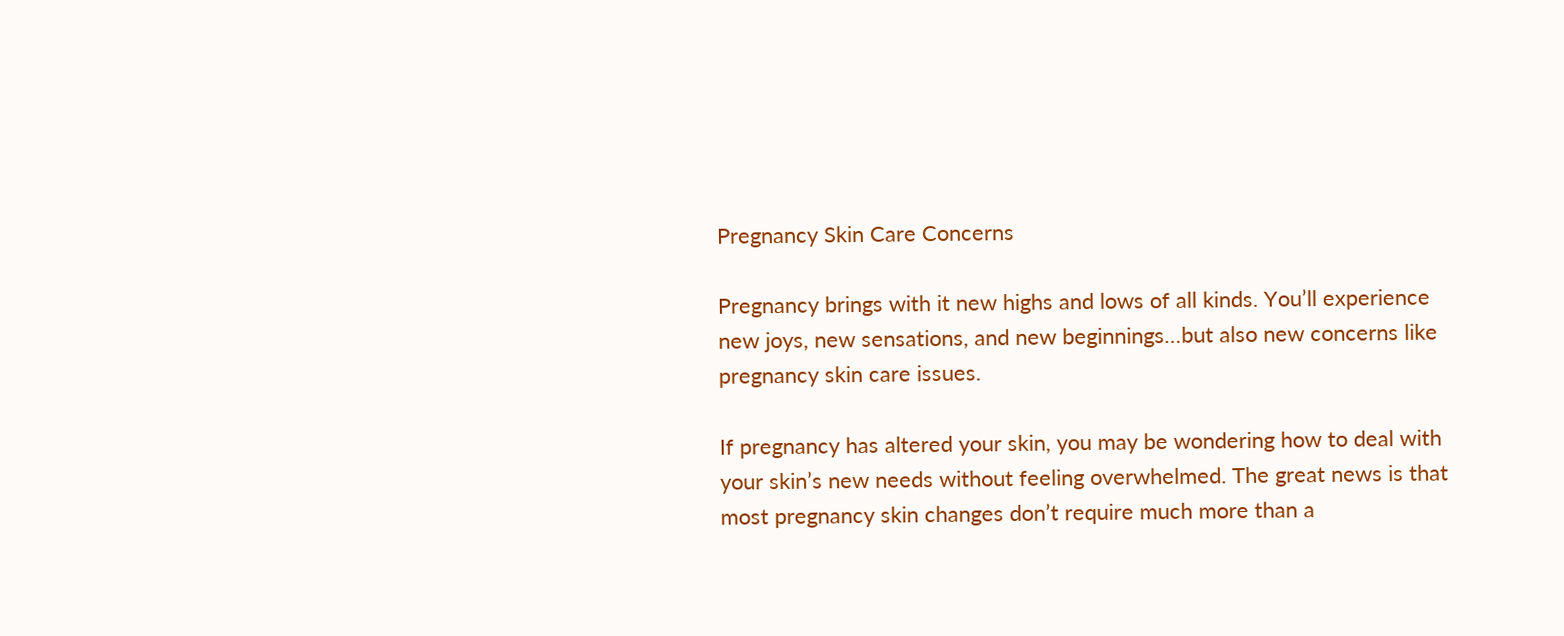Pregnancy Skin Care Concerns

Pregnancy brings with it new highs and lows of all kinds. You’ll experience new joys, new sensations, and new beginnings…but also new concerns like pregnancy skin care issues.

If pregnancy has altered your skin, you may be wondering how to deal with your skin’s new needs without feeling overwhelmed. The great news is that most pregnancy skin changes don’t require much more than a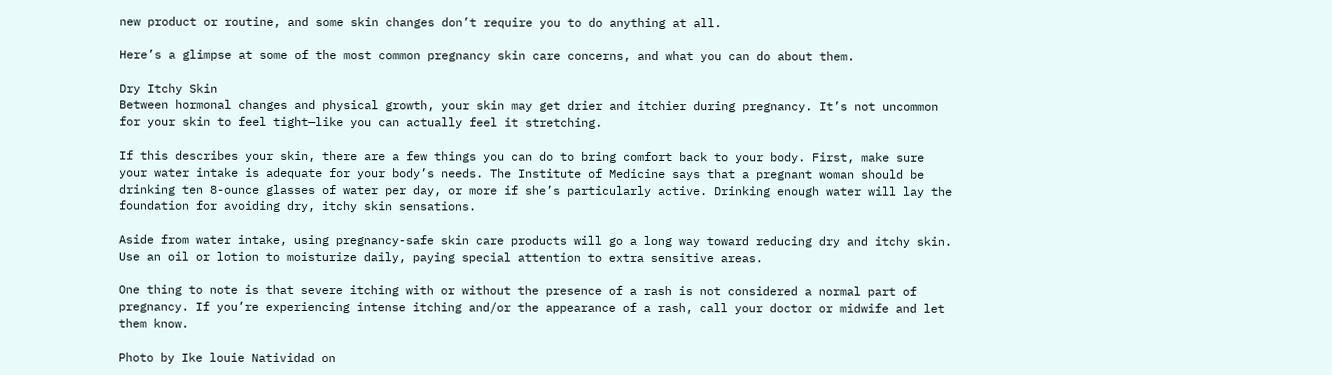new product or routine, and some skin changes don’t require you to do anything at all.

Here’s a glimpse at some of the most common pregnancy skin care concerns, and what you can do about them.

Dry Itchy Skin
Between hormonal changes and physical growth, your skin may get drier and itchier during pregnancy. It’s not uncommon for your skin to feel tight—like you can actually feel it stretching.

If this describes your skin, there are a few things you can do to bring comfort back to your body. First, make sure your water intake is adequate for your body’s needs. The Institute of Medicine says that a pregnant woman should be drinking ten 8-ounce glasses of water per day, or more if she’s particularly active. Drinking enough water will lay the foundation for avoiding dry, itchy skin sensations.

Aside from water intake, using pregnancy-safe skin care products will go a long way toward reducing dry and itchy skin. Use an oil or lotion to moisturize daily, paying special attention to extra sensitive areas.

One thing to note is that severe itching with or without the presence of a rash is not considered a normal part of pregnancy. If you’re experiencing intense itching and/or the appearance of a rash, call your doctor or midwife and let them know.

Photo by Ike louie Natividad on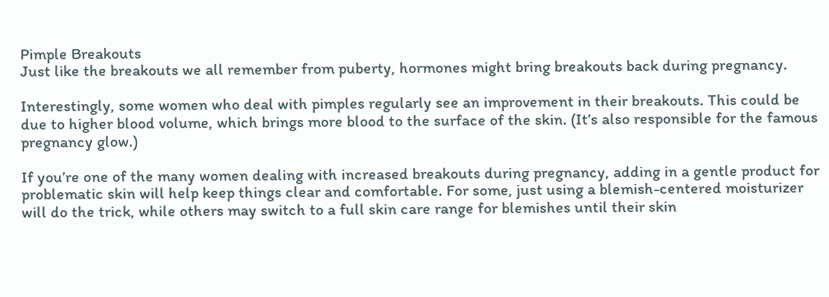Pimple Breakouts
Just like the breakouts we all remember from puberty, hormones might bring breakouts back during pregnancy.

Interestingly, some women who deal with pimples regularly see an improvement in their breakouts. This could be due to higher blood volume, which brings more blood to the surface of the skin. (It’s also responsible for the famous pregnancy glow.)

If you’re one of the many women dealing with increased breakouts during pregnancy, adding in a gentle product for problematic skin will help keep things clear and comfortable. For some, just using a blemish-centered moisturizer will do the trick, while others may switch to a full skin care range for blemishes until their skin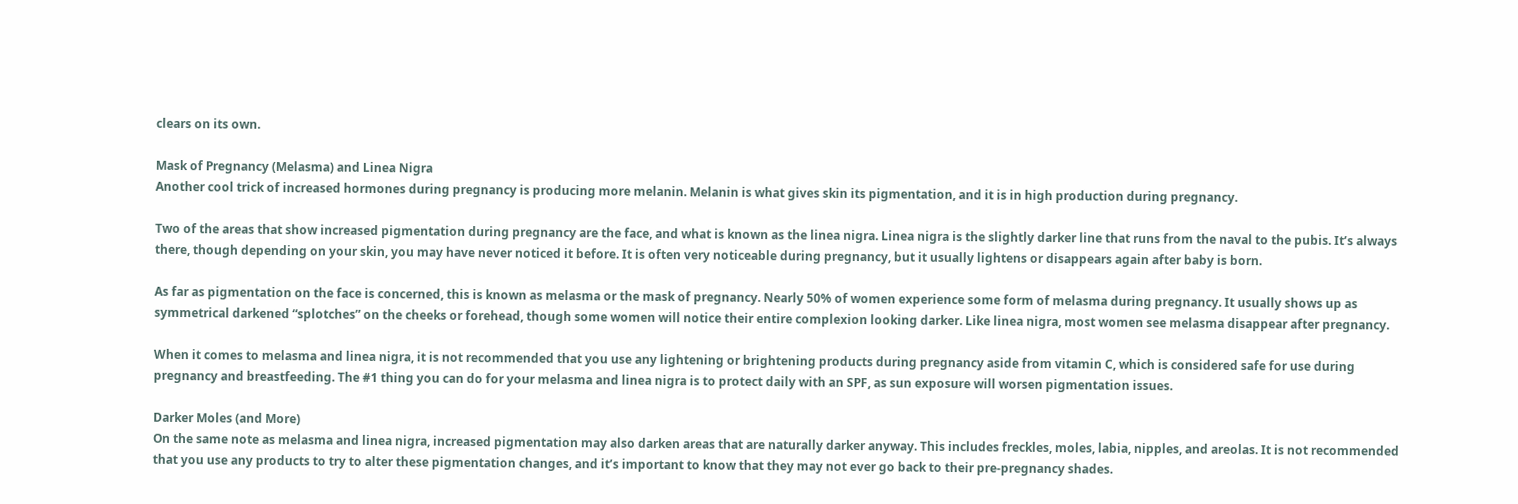clears on its own.

Mask of Pregnancy (Melasma) and Linea Nigra
Another cool trick of increased hormones during pregnancy is producing more melanin. Melanin is what gives skin its pigmentation, and it is in high production during pregnancy.

Two of the areas that show increased pigmentation during pregnancy are the face, and what is known as the linea nigra. Linea nigra is the slightly darker line that runs from the naval to the pubis. It’s always there, though depending on your skin, you may have never noticed it before. It is often very noticeable during pregnancy, but it usually lightens or disappears again after baby is born.

As far as pigmentation on the face is concerned, this is known as melasma or the mask of pregnancy. Nearly 50% of women experience some form of melasma during pregnancy. It usually shows up as symmetrical darkened “splotches” on the cheeks or forehead, though some women will notice their entire complexion looking darker. Like linea nigra, most women see melasma disappear after pregnancy.

When it comes to melasma and linea nigra, it is not recommended that you use any lightening or brightening products during pregnancy aside from vitamin C, which is considered safe for use during pregnancy and breastfeeding. The #1 thing you can do for your melasma and linea nigra is to protect daily with an SPF, as sun exposure will worsen pigmentation issues.

Darker Moles (and More)
On the same note as melasma and linea nigra, increased pigmentation may also darken areas that are naturally darker anyway. This includes freckles, moles, labia, nipples, and areolas. It is not recommended that you use any products to try to alter these pigmentation changes, and it’s important to know that they may not ever go back to their pre-pregnancy shades.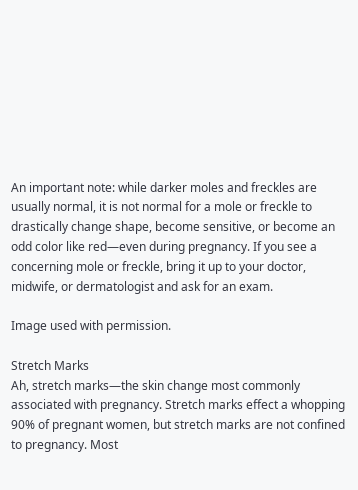An important note: while darker moles and freckles are usually normal, it is not normal for a mole or freckle to drastically change shape, become sensitive, or become an odd color like red—even during pregnancy. If you see a concerning mole or freckle, bring it up to your doctor, midwife, or dermatologist and ask for an exam.

Image used with permission.

Stretch Marks
Ah, stretch marks—the skin change most commonly associated with pregnancy. Stretch marks effect a whopping 90% of pregnant women, but stretch marks are not confined to pregnancy. Most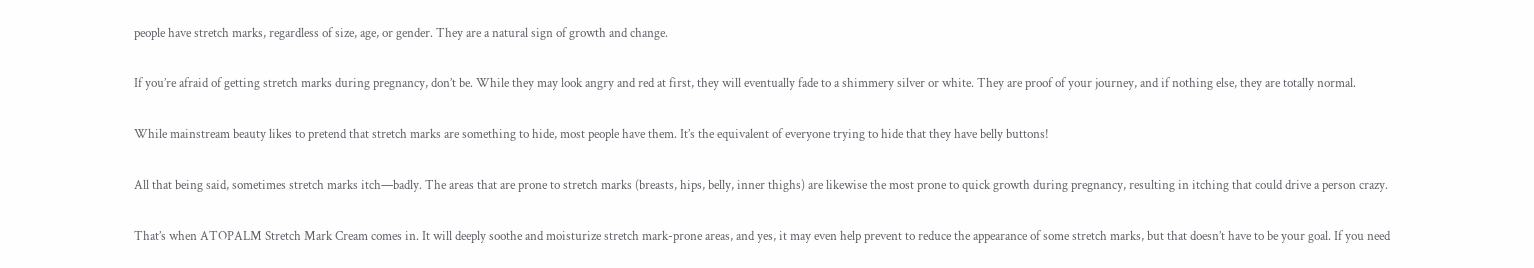people have stretch marks, regardless of size, age, or gender. They are a natural sign of growth and change.

If you’re afraid of getting stretch marks during pregnancy, don’t be. While they may look angry and red at first, they will eventually fade to a shimmery silver or white. They are proof of your journey, and if nothing else, they are totally normal.

While mainstream beauty likes to pretend that stretch marks are something to hide, most people have them. It’s the equivalent of everyone trying to hide that they have belly buttons!

All that being said, sometimes stretch marks itch—badly. The areas that are prone to stretch marks (breasts, hips, belly, inner thighs) are likewise the most prone to quick growth during pregnancy, resulting in itching that could drive a person crazy.

That’s when ATOPALM Stretch Mark Cream comes in. It will deeply soothe and moisturize stretch mark-prone areas, and yes, it may even help prevent to reduce the appearance of some stretch marks, but that doesn’t have to be your goal. If you need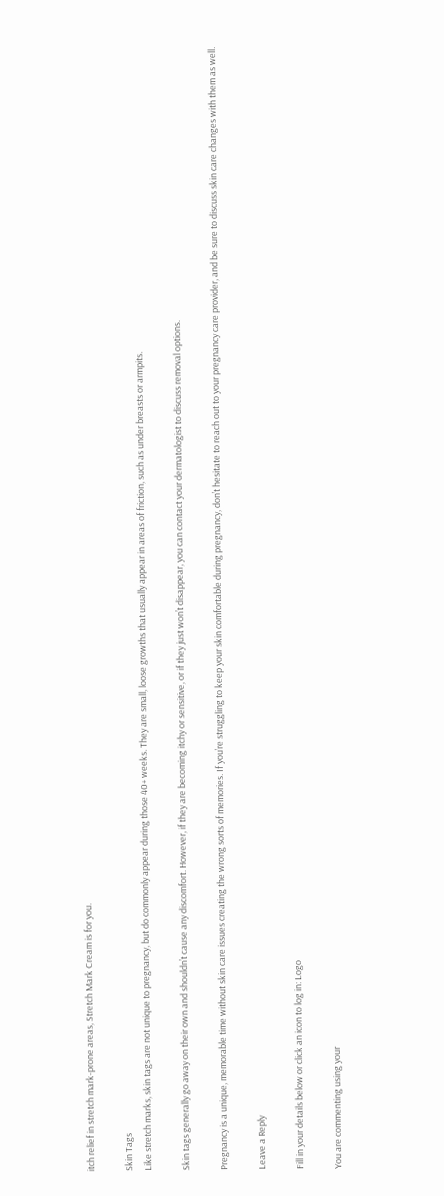itch relief in stretch mark-prone areas, Stretch Mark Cream is for you.

Skin Tags
Like stretch marks, skin tags are not unique to pregnancy, but do commonly appear during those 40+ weeks. They are small, loose growths that usually appear in areas of friction, such as under breasts or armpits.

Skin tags generally go away on their own and shouldn’t cause any discomfort. However, if they are becoming itchy or sensitive, or if they just won’t disappear, you can contact your dermatologist to discuss removal options.

Pregnancy is a unique, memorable time without skin care issues creating the wrong sorts of memories. If you’re struggling to keep your skin comfortable during pregnancy, don’t hesitate to reach out to your pregnancy care provider, and be sure to discuss skin care changes with them as well.

Leave a Reply

Fill in your details below or click an icon to log in: Logo

You are commenting using your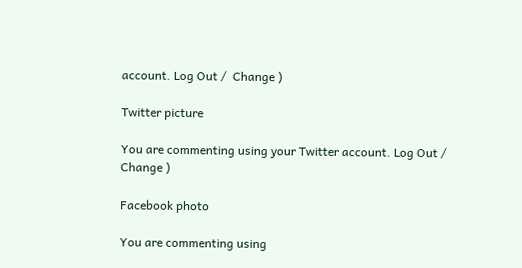account. Log Out /  Change )

Twitter picture

You are commenting using your Twitter account. Log Out /  Change )

Facebook photo

You are commenting using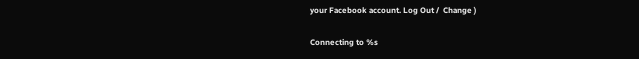your Facebook account. Log Out /  Change )

Connecting to %s